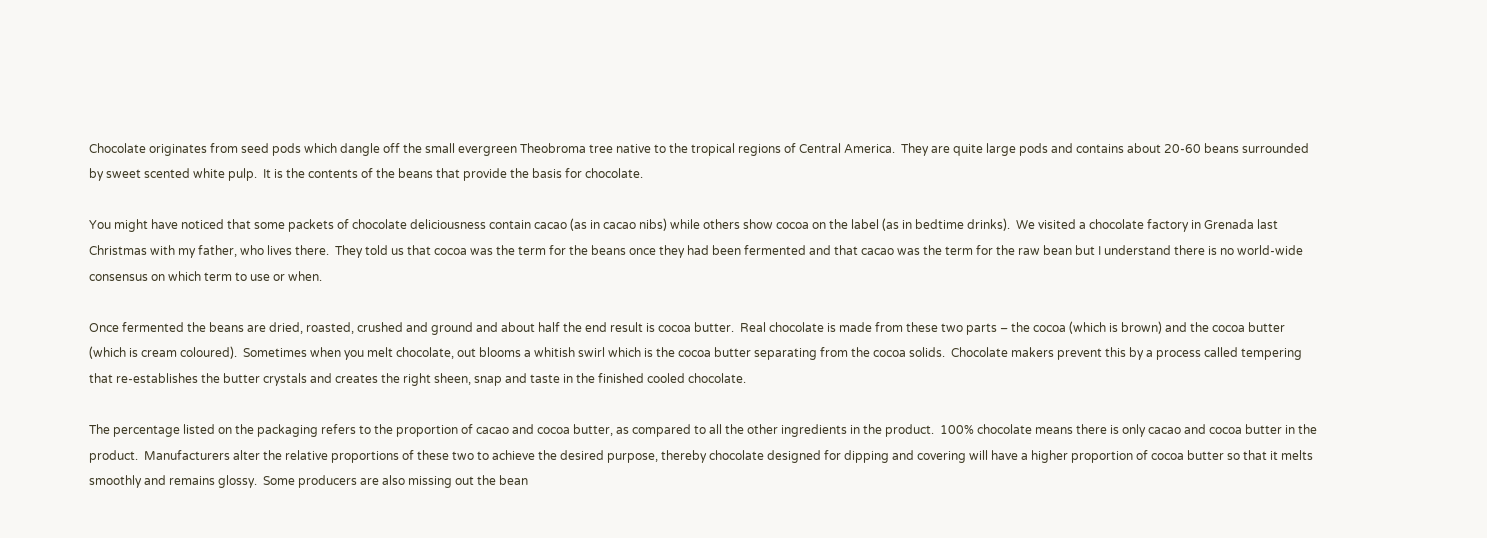Chocolate originates from seed pods which dangle off the small evergreen Theobroma tree native to the tropical regions of Central America.  They are quite large pods and contains about 20-60 beans surrounded by sweet scented white pulp.  It is the contents of the beans that provide the basis for chocolate.

You might have noticed that some packets of chocolate deliciousness contain cacao (as in cacao nibs) while others show cocoa on the label (as in bedtime drinks).  We visited a chocolate factory in Grenada last Christmas with my father, who lives there.  They told us that cocoa was the term for the beans once they had been fermented and that cacao was the term for the raw bean but I understand there is no world-wide consensus on which term to use or when.

Once fermented the beans are dried, roasted, crushed and ground and about half the end result is cocoa butter.  Real chocolate is made from these two parts – the cocoa (which is brown) and the cocoa butter (which is cream coloured).  Sometimes when you melt chocolate, out blooms a whitish swirl which is the cocoa butter separating from the cocoa solids.  Chocolate makers prevent this by a process called tempering that re-establishes the butter crystals and creates the right sheen, snap and taste in the finished cooled chocolate.

The percentage listed on the packaging refers to the proportion of cacao and cocoa butter, as compared to all the other ingredients in the product.  100% chocolate means there is only cacao and cocoa butter in the product.  Manufacturers alter the relative proportions of these two to achieve the desired purpose, thereby chocolate designed for dipping and covering will have a higher proportion of cocoa butter so that it melts smoothly and remains glossy.  Some producers are also missing out the bean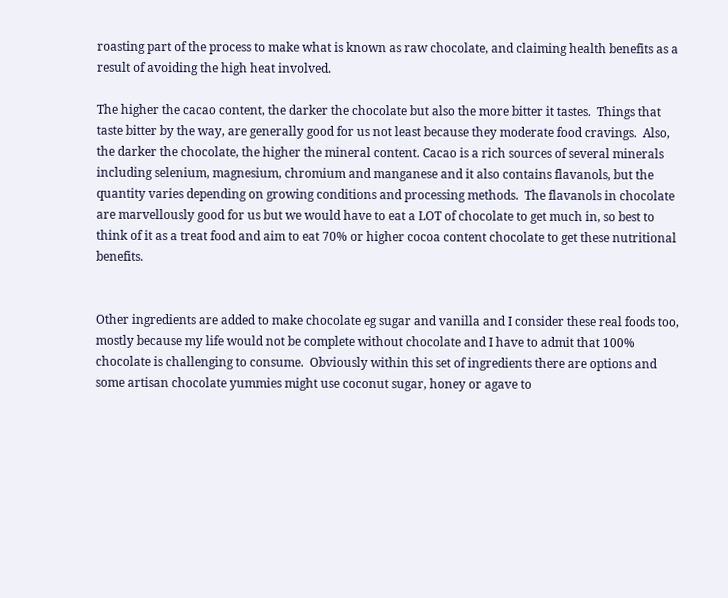roasting part of the process to make what is known as raw chocolate, and claiming health benefits as a result of avoiding the high heat involved.

The higher the cacao content, the darker the chocolate but also the more bitter it tastes.  Things that taste bitter by the way, are generally good for us not least because they moderate food cravings.  Also, the darker the chocolate, the higher the mineral content. Cacao is a rich sources of several minerals including selenium, magnesium, chromium and manganese and it also contains flavanols, but the quantity varies depending on growing conditions and processing methods.  The flavanols in chocolate are marvellously good for us but we would have to eat a LOT of chocolate to get much in, so best to think of it as a treat food and aim to eat 70% or higher cocoa content chocolate to get these nutritional benefits.


Other ingredients are added to make chocolate eg sugar and vanilla and I consider these real foods too, mostly because my life would not be complete without chocolate and I have to admit that 100% chocolate is challenging to consume.  Obviously within this set of ingredients there are options and some artisan chocolate yummies might use coconut sugar, honey or agave to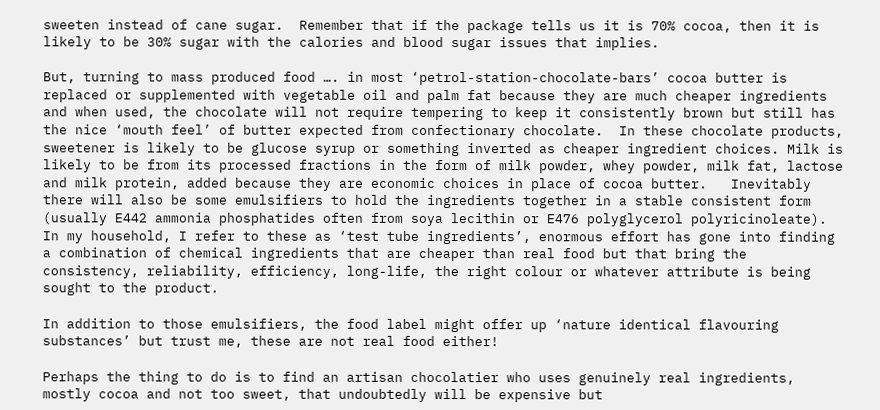sweeten instead of cane sugar.  Remember that if the package tells us it is 70% cocoa, then it is likely to be 30% sugar with the calories and blood sugar issues that implies.

But, turning to mass produced food …. in most ‘petrol-station-chocolate-bars’ cocoa butter is replaced or supplemented with vegetable oil and palm fat because they are much cheaper ingredients and when used, the chocolate will not require tempering to keep it consistently brown but still has the nice ‘mouth feel’ of butter expected from confectionary chocolate.  In these chocolate products, sweetener is likely to be glucose syrup or something inverted as cheaper ingredient choices. Milk is likely to be from its processed fractions in the form of milk powder, whey powder, milk fat, lactose and milk protein, added because they are economic choices in place of cocoa butter.   Inevitably there will also be some emulsifiers to hold the ingredients together in a stable consistent form (usually E442 ammonia phosphatides often from soya lecithin or E476 polyglycerol polyricinoleate).   In my household, I refer to these as ‘test tube ingredients’, enormous effort has gone into finding a combination of chemical ingredients that are cheaper than real food but that bring the consistency, reliability, efficiency, long-life, the right colour or whatever attribute is being sought to the product.

In addition to those emulsifiers, the food label might offer up ‘nature identical flavouring substances’ but trust me, these are not real food either!

Perhaps the thing to do is to find an artisan chocolatier who uses genuinely real ingredients, mostly cocoa and not too sweet, that undoubtedly will be expensive but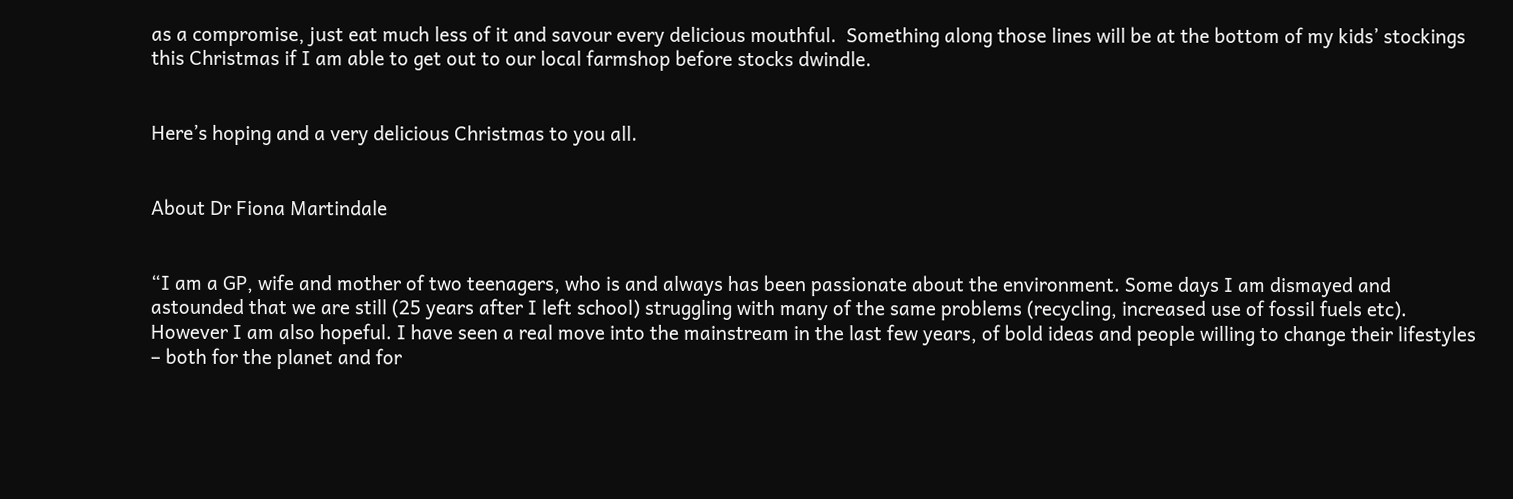as a compromise, just eat much less of it and savour every delicious mouthful.  Something along those lines will be at the bottom of my kids’ stockings this Christmas if I am able to get out to our local farmshop before stocks dwindle.


Here’s hoping and a very delicious Christmas to you all.


About Dr Fiona Martindale


“I am a GP, wife and mother of two teenagers, who is and always has been passionate about the environment. Some days I am dismayed and astounded that we are still (25 years after I left school) struggling with many of the same problems (recycling, increased use of fossil fuels etc). However I am also hopeful. I have seen a real move into the mainstream in the last few years, of bold ideas and people willing to change their lifestyles – both for the planet and for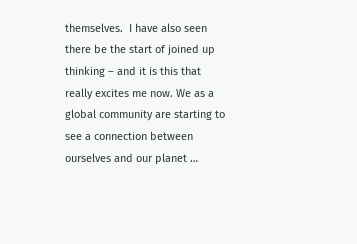themselves.  I have also seen there be the start of joined up thinking – and it is this that really excites me now. We as a global community are starting to see a connection between ourselves and our planet …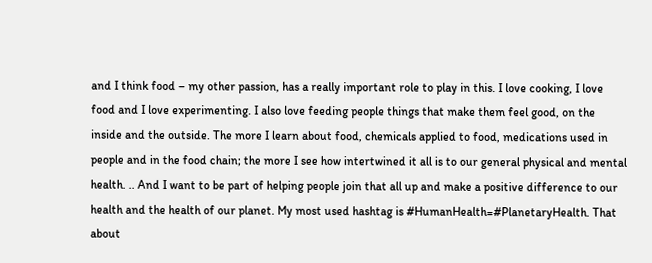and I think food – my other passion, has a really important role to play in this. I love cooking, I love food and I love experimenting. I also love feeding people things that make them feel good, on the inside and the outside. The more I learn about food, chemicals applied to food, medications used in people and in the food chain; the more I see how intertwined it all is to our general physical and mental health. .. And I want to be part of helping people join that all up and make a positive difference to our health and the health of our planet. My most used hashtag is #HumanHealth=#PlanetaryHealth. That about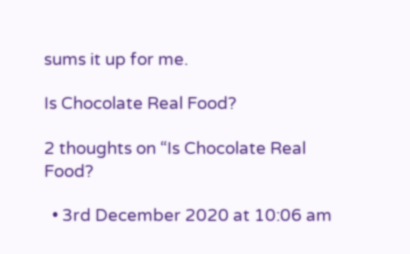sums it up for me.

Is Chocolate Real Food?

2 thoughts on “Is Chocolate Real Food?

  • 3rd December 2020 at 10:06 am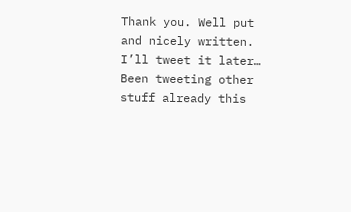Thank you. Well put and nicely written. I’ll tweet it later… Been tweeting other stuff already this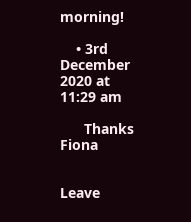morning!

    • 3rd December 2020 at 11:29 am

      Thanks Fiona


Leave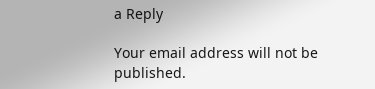a Reply

Your email address will not be published.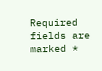Required fields are marked *